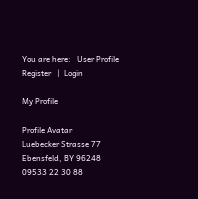You are here:   User Profile
Register   |  Login

My Profile

Profile Avatar
Luebecker Strasse 77
Ebensfeld, BY 96248
09533 22 30 88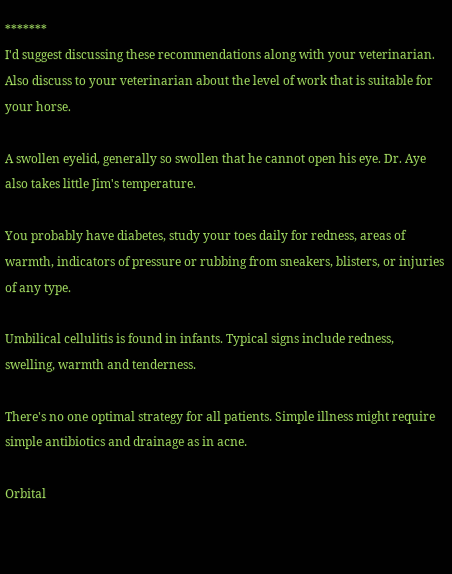*******
I'd suggest discussing these recommendations along with your veterinarian. Also discuss to your veterinarian about the level of work that is suitable for your horse.

A swollen eyelid, generally so swollen that he cannot open his eye. Dr. Aye also takes little Jim's temperature.

You probably have diabetes, study your toes daily for redness, areas of warmth, indicators of pressure or rubbing from sneakers, blisters, or injuries of any type.

Umbilical cellulitis is found in infants. Typical signs include redness, swelling, warmth and tenderness.

There's no one optimal strategy for all patients. Simple illness might require simple antibiotics and drainage as in acne.

Orbital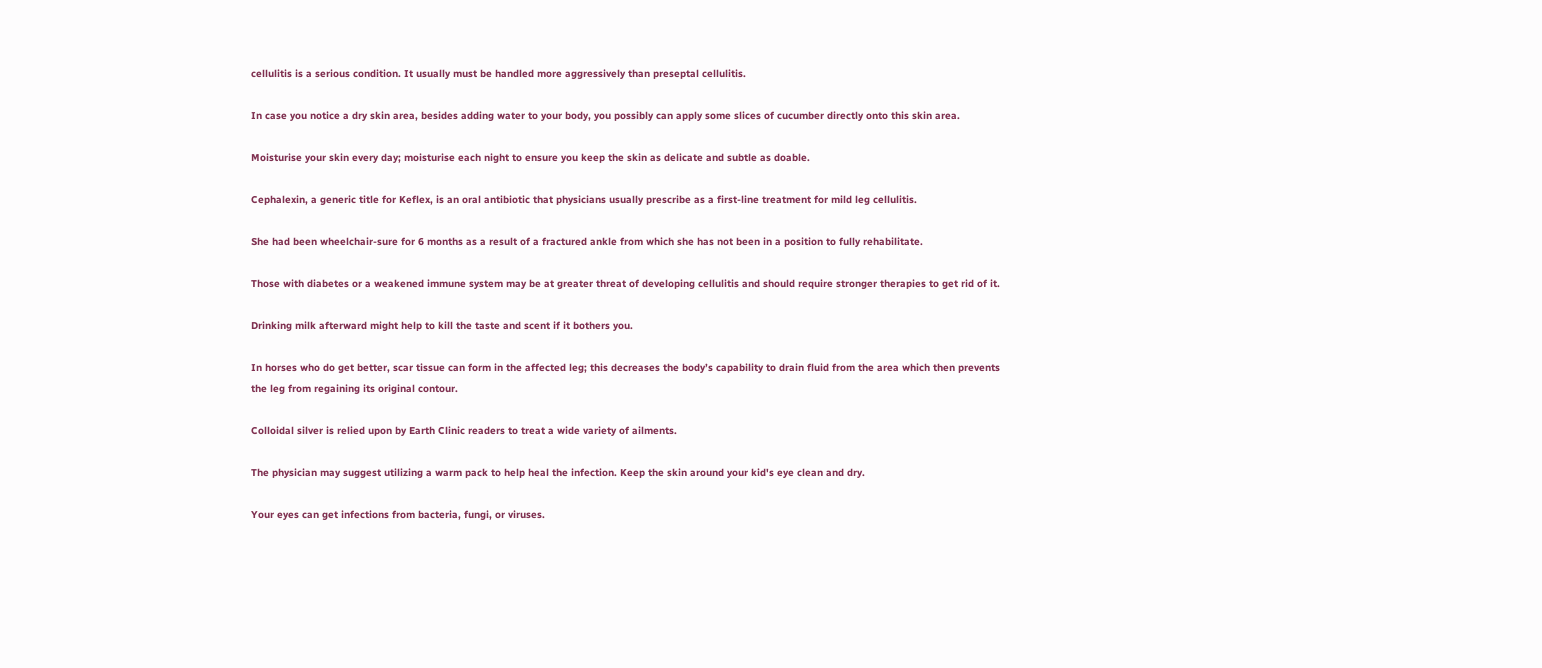cellulitis is a serious condition. It usually must be handled more aggressively than preseptal cellulitis.

In case you notice a dry skin area, besides adding water to your body, you possibly can apply some slices of cucumber directly onto this skin area.

Moisturise your skin every day; moisturise each night to ensure you keep the skin as delicate and subtle as doable.

Cephalexin, a generic title for Keflex, is an oral antibiotic that physicians usually prescribe as a first-line treatment for mild leg cellulitis.

She had been wheelchair-sure for 6 months as a result of a fractured ankle from which she has not been in a position to fully rehabilitate.

Those with diabetes or a weakened immune system may be at greater threat of developing cellulitis and should require stronger therapies to get rid of it.

Drinking milk afterward might help to kill the taste and scent if it bothers you.

In horses who do get better, scar tissue can form in the affected leg; this decreases the body’s capability to drain fluid from the area which then prevents the leg from regaining its original contour.

Colloidal silver is relied upon by Earth Clinic readers to treat a wide variety of ailments.

The physician may suggest utilizing a warm pack to help heal the infection. Keep the skin around your kid's eye clean and dry.

Your eyes can get infections from bacteria, fungi, or viruses.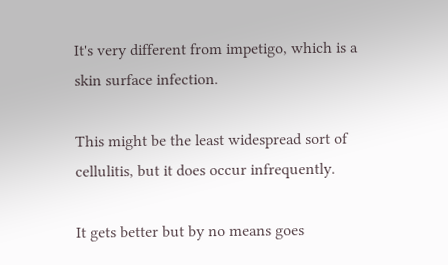It's very different from impetigo, which is a skin surface infection.

This might be the least widespread sort of cellulitis, but it does occur infrequently.

It gets better but by no means goes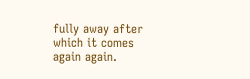fully away after which it comes again again.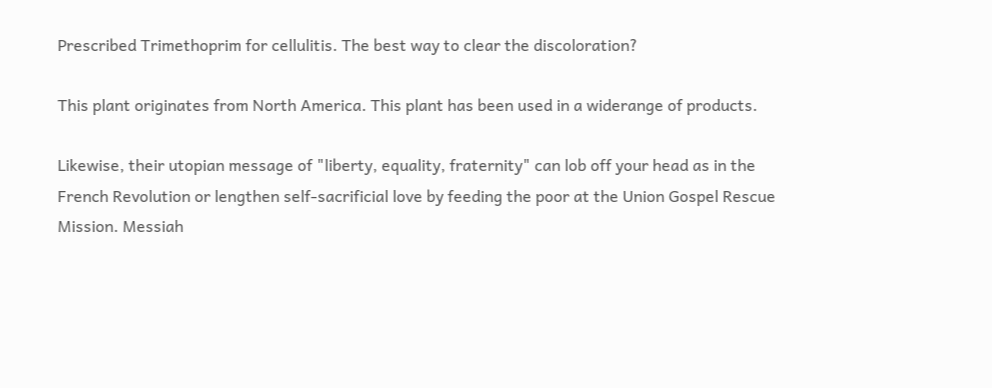Prescribed Trimethoprim for cellulitis. The best way to clear the discoloration?

This plant originates from North America. This plant has been used in a widerange of products.

Likewise, their utopian message of "liberty, equality, fraternity" can lob off your head as in the French Revolution or lengthen self-sacrificial love by feeding the poor at the Union Gospel Rescue Mission. Messiah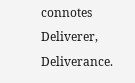connotes Deliverer, Deliverance.